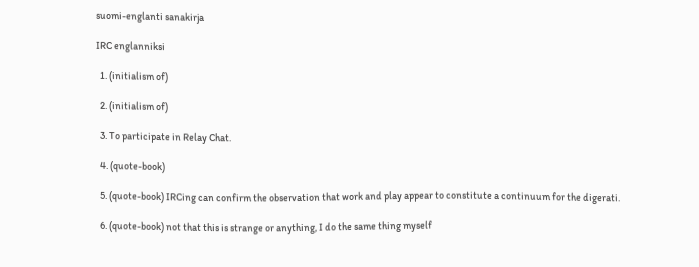suomi-englanti sanakirja

IRC englanniksi

  1. (initialism of)

  2. (initialism of)

  3. To participate in Relay Chat.

  4. (quote-book)

  5. (quote-book) IRCing can confirm the observation that work and play appear to constitute a continuum for the digerati.

  6. (quote-book) not that this is strange or anything, I do the same thing myself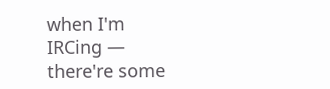when I'm IRCing — there're some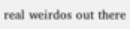real weirdos out there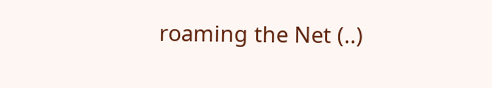roaming the Net (..)